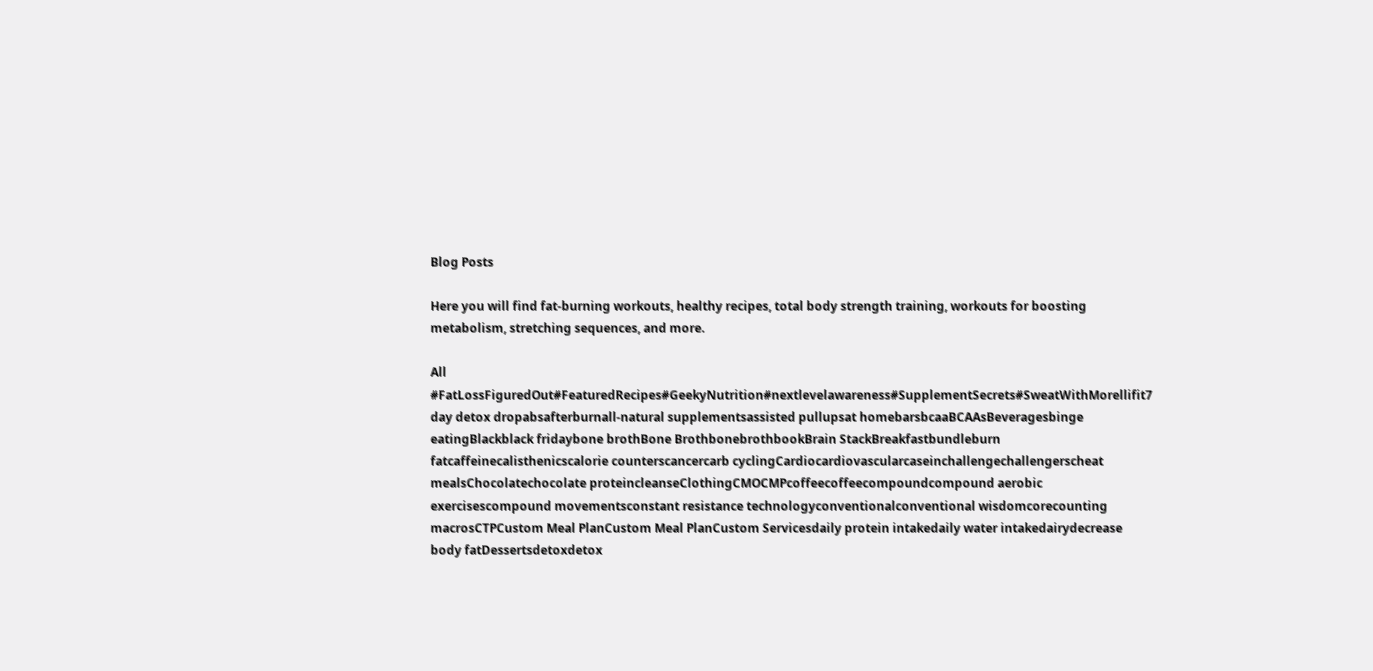Blog Posts

Here you will find fat-burning workouts, healthy recipes, total body strength training, workouts for boosting metabolism, stretching sequences, and more.

All #FatLossFiguredOut#FeaturedRecipes#GeekyNutrition#nextlevelawareness#SupplementSecrets#SweatWithMorellifit7 day detox dropabsafterburnall-natural supplementsassisted pullupsat homebarsbcaaBCAAsBeveragesbinge eatingBlackblack fridaybone brothBone BrothbonebrothbookBrain StackBreakfastbundleburn fatcaffeinecalisthenicscalorie counterscancercarb cyclingCardiocardiovascularcaseinchallengechallengerscheat mealsChocolatechocolate proteincleanseClothingCMOCMPcoffeecoffeecompoundcompound aerobic exercisescompound movementsconstant resistance technologyconventionalconventional wisdomcorecounting macrosCTPCustom Meal PlanCustom Meal PlanCustom Servicesdaily protein intakedaily water intakedairydecrease body fatDessertsdetoxdetox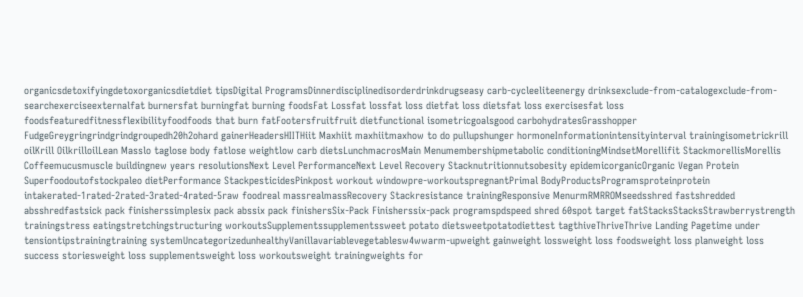organicsdetoxifyingdetoxorganicsdietdiet tipsDigital ProgramsDinnerdisciplinedisorderdrinkdrugseasy carb-cycleeliteenergy drinksexclude-from-catalogexclude-from-searchexerciseexternalfat burnersfat burningfat burning foodsFat Lossfat lossfat loss dietfat loss dietsfat loss exercisesfat loss foodsfeaturedfitnessflexibilityfoodfoods that burn fatFootersfruitfruit dietfunctional isometricgoalsgood carbohydratesGrasshopper FudgeGreygringrindgrindgroupedh20h2ohard gainerHeadersHIITHiit Maxhiit maxhiitmaxhow to do pullupshunger hormoneInformationintensityinterval trainingisometrickrill oilKrill OilkrilloilLean Masslo taglose body fatlose weightlow carb dietsLunchmacrosMain Menumembershipmetabolic conditioningMindsetMorellifit StackmorellisMorellis Coffeemucusmuscle buildingnew years resolutionsNext Level PerformanceNext Level Recovery Stacknutritionnutsobesity epidemicorganicOrganic Vegan Protein Superfoodoutofstockpaleo dietPerformance StackpesticidesPinkpost workout windowpre-workoutspregnantPrimal BodyProductsProgramsproteinprotein intakerated-1rated-2rated-3rated-4rated-5raw foodreal massrealmassRecovery Stackresistance trainingResponsive MenurmRMRROMseedsshred fastshredded absshredfastsick pack finisherssimplesix pack abssix pack finishersSix-Pack Finisherssix-pack programspdspeed shred 60spot target fatStacksStacksStrawberrystrength trainingstress eatingstretchingstructuring workoutsSupplementssupplementssweet potato dietsweetpotatodiettest tagthiveThriveThrive Landing Pagetime under tensiontipstrainingtraining systemUncategorizedunhealthyVanillavariablevegetablesw4wwarm-upweight gainweight lossweight loss foodsweight loss planweight loss success storiesweight loss supplementsweight loss workoutsweight trainingweights for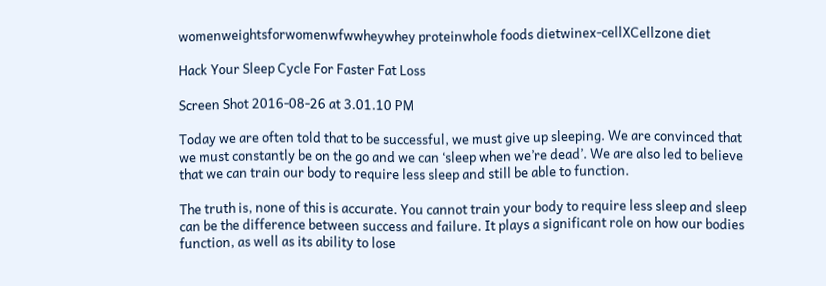womenweightsforwomenwfwwheywhey proteinwhole foods dietwinex-cellXCellzone diet

Hack Your Sleep Cycle For Faster Fat Loss

Screen Shot 2016-08-26 at 3.01.10 PM

Today we are often told that to be successful, we must give up sleeping. We are convinced that we must constantly be on the go and we can ‘sleep when we’re dead’. We are also led to believe that we can train our body to require less sleep and still be able to function.

The truth is, none of this is accurate. You cannot train your body to require less sleep and sleep can be the difference between success and failure. It plays a significant role on how our bodies function, as well as its ability to lose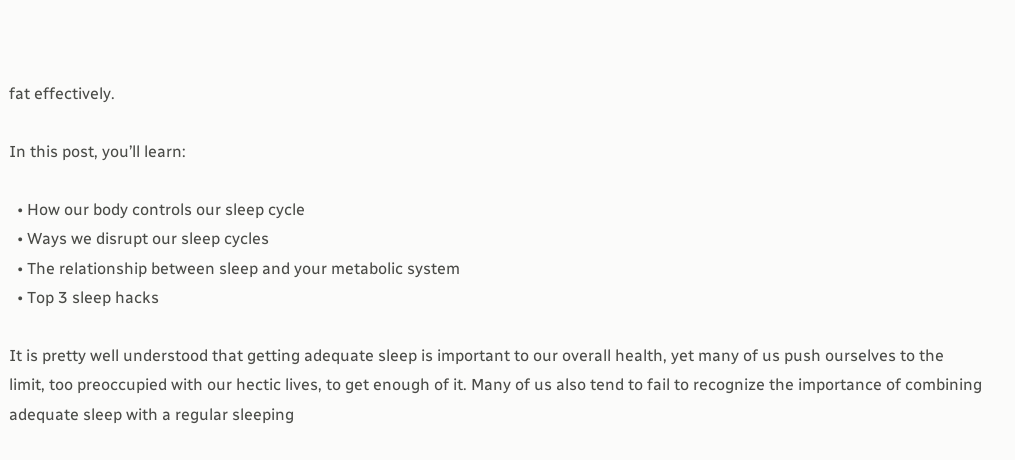fat effectively.

In this post, you’ll learn:

  • How our body controls our sleep cycle
  • Ways we disrupt our sleep cycles
  • The relationship between sleep and your metabolic system
  • Top 3 sleep hacks

It is pretty well understood that getting adequate sleep is important to our overall health, yet many of us push ourselves to the limit, too preoccupied with our hectic lives, to get enough of it. Many of us also tend to fail to recognize the importance of combining adequate sleep with a regular sleeping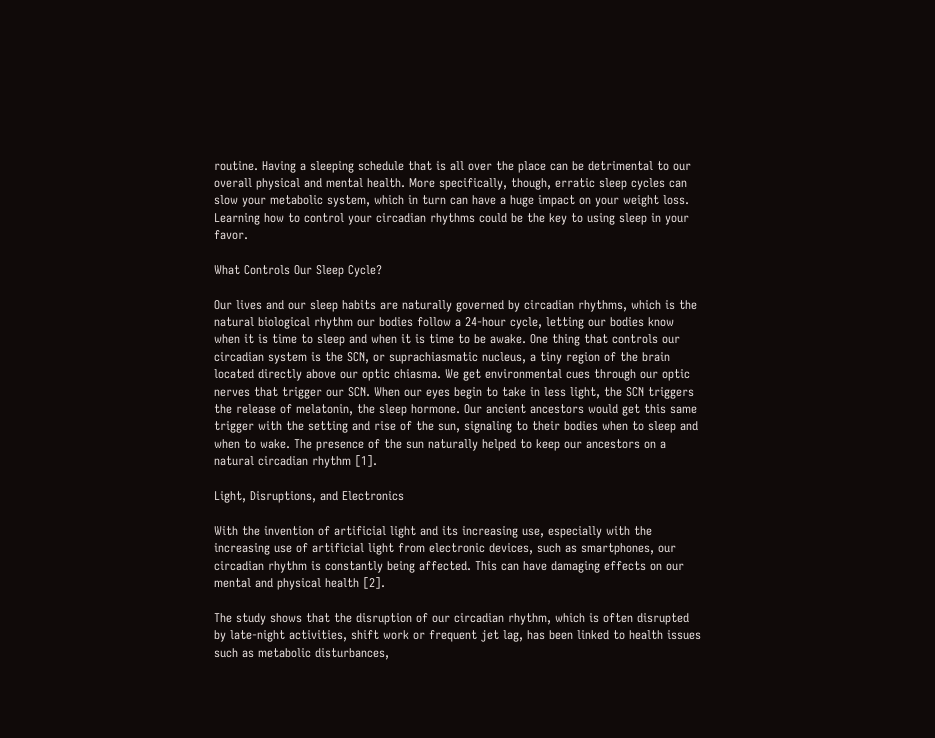routine. Having a sleeping schedule that is all over the place can be detrimental to our overall physical and mental health. More specifically, though, erratic sleep cycles can slow your metabolic system, which in turn can have a huge impact on your weight loss. Learning how to control your circadian rhythms could be the key to using sleep in your favor.

What Controls Our Sleep Cycle?

Our lives and our sleep habits are naturally governed by circadian rhythms, which is the natural biological rhythm our bodies follow a 24-hour cycle, letting our bodies know when it is time to sleep and when it is time to be awake. One thing that controls our circadian system is the SCN, or suprachiasmatic nucleus, a tiny region of the brain located directly above our optic chiasma. We get environmental cues through our optic nerves that trigger our SCN. When our eyes begin to take in less light, the SCN triggers the release of melatonin, the sleep hormone. Our ancient ancestors would get this same trigger with the setting and rise of the sun, signaling to their bodies when to sleep and when to wake. The presence of the sun naturally helped to keep our ancestors on a natural circadian rhythm [1].

Light, Disruptions, and Electronics

With the invention of artificial light and its increasing use, especially with the increasing use of artificial light from electronic devices, such as smartphones, our circadian rhythm is constantly being affected. This can have damaging effects on our mental and physical health [2].

The study shows that the disruption of our circadian rhythm, which is often disrupted by late-night activities, shift work or frequent jet lag, has been linked to health issues such as metabolic disturbances,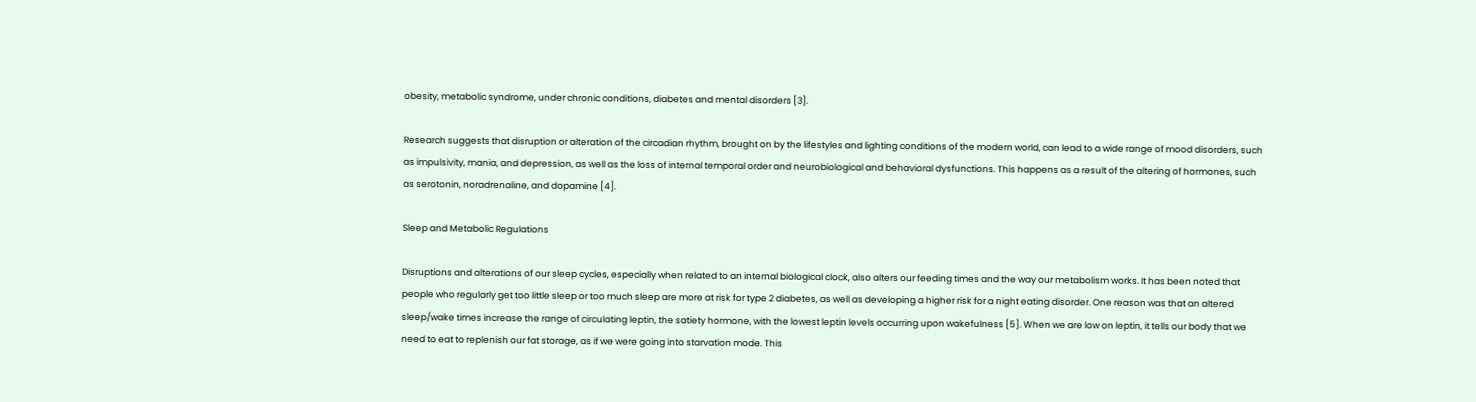obesity, metabolic syndrome, under chronic conditions, diabetes and mental disorders [3].

Research suggests that disruption or alteration of the circadian rhythm, brought on by the lifestyles and lighting conditions of the modern world, can lead to a wide range of mood disorders, such as impulsivity, mania, and depression, as well as the loss of internal temporal order and neurobiological and behavioral dysfunctions. This happens as a result of the altering of hormones, such as serotonin, noradrenaline, and dopamine [4].

Sleep and Metabolic Regulations

Disruptions and alterations of our sleep cycles, especially when related to an internal biological clock, also alters our feeding times and the way our metabolism works. It has been noted that people who regularly get too little sleep or too much sleep are more at risk for type 2 diabetes, as well as developing a higher risk for a night eating disorder. One reason was that an altered sleep/wake times increase the range of circulating leptin, the satiety hormone, with the lowest leptin levels occurring upon wakefulness [5]. When we are low on leptin, it tells our body that we need to eat to replenish our fat storage, as if we were going into starvation mode. This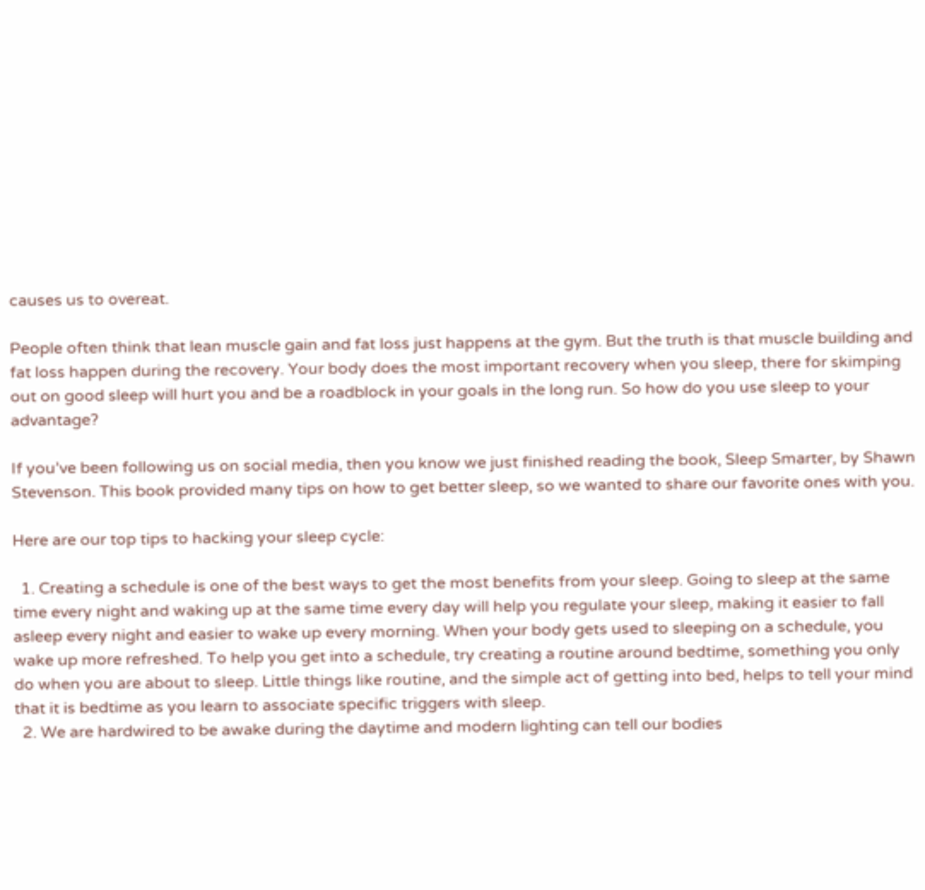causes us to overeat.

People often think that lean muscle gain and fat loss just happens at the gym. But the truth is that muscle building and fat loss happen during the recovery. Your body does the most important recovery when you sleep, there for skimping out on good sleep will hurt you and be a roadblock in your goals in the long run. So how do you use sleep to your advantage?

If you’ve been following us on social media, then you know we just finished reading the book, Sleep Smarter, by Shawn Stevenson. This book provided many tips on how to get better sleep, so we wanted to share our favorite ones with you.

Here are our top tips to hacking your sleep cycle:

  1. Creating a schedule is one of the best ways to get the most benefits from your sleep. Going to sleep at the same time every night and waking up at the same time every day will help you regulate your sleep, making it easier to fall asleep every night and easier to wake up every morning. When your body gets used to sleeping on a schedule, you wake up more refreshed. To help you get into a schedule, try creating a routine around bedtime, something you only do when you are about to sleep. Little things like routine, and the simple act of getting into bed, helps to tell your mind that it is bedtime as you learn to associate specific triggers with sleep.
  2. We are hardwired to be awake during the daytime and modern lighting can tell our bodies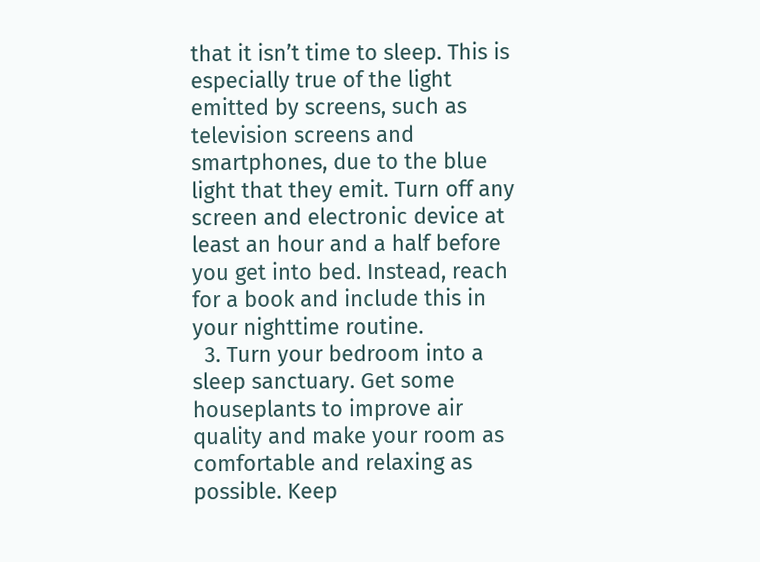that it isn’t time to sleep. This is especially true of the light emitted by screens, such as television screens and smartphones, due to the blue light that they emit. Turn off any screen and electronic device at least an hour and a half before you get into bed. Instead, reach for a book and include this in your nighttime routine.
  3. Turn your bedroom into a sleep sanctuary. Get some houseplants to improve air quality and make your room as comfortable and relaxing as possible. Keep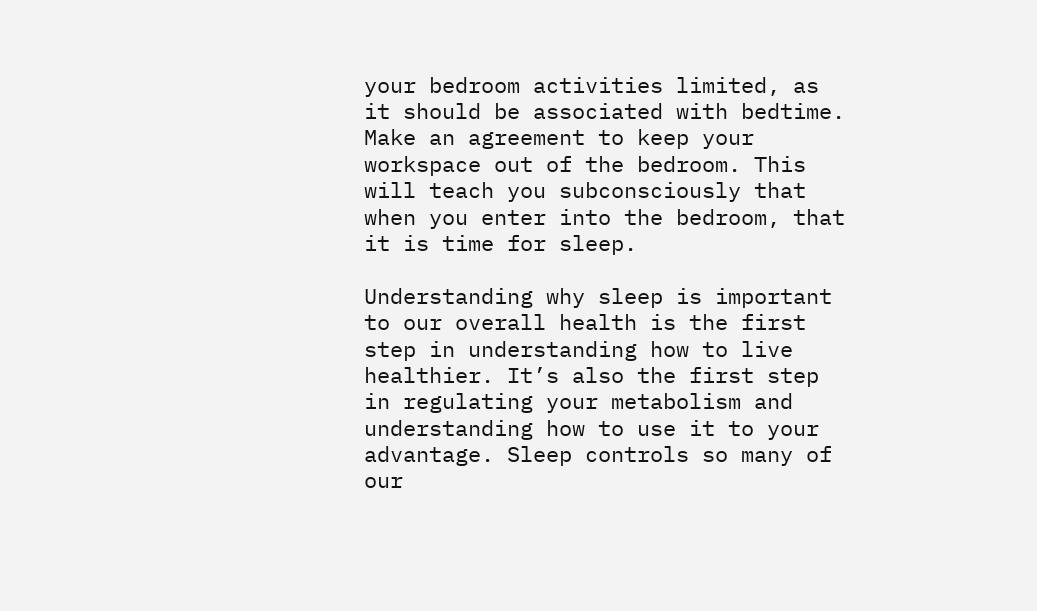your bedroom activities limited, as it should be associated with bedtime. Make an agreement to keep your workspace out of the bedroom. This will teach you subconsciously that when you enter into the bedroom, that it is time for sleep.

Understanding why sleep is important to our overall health is the first step in understanding how to live healthier. It’s also the first step in regulating your metabolism and understanding how to use it to your advantage. Sleep controls so many of our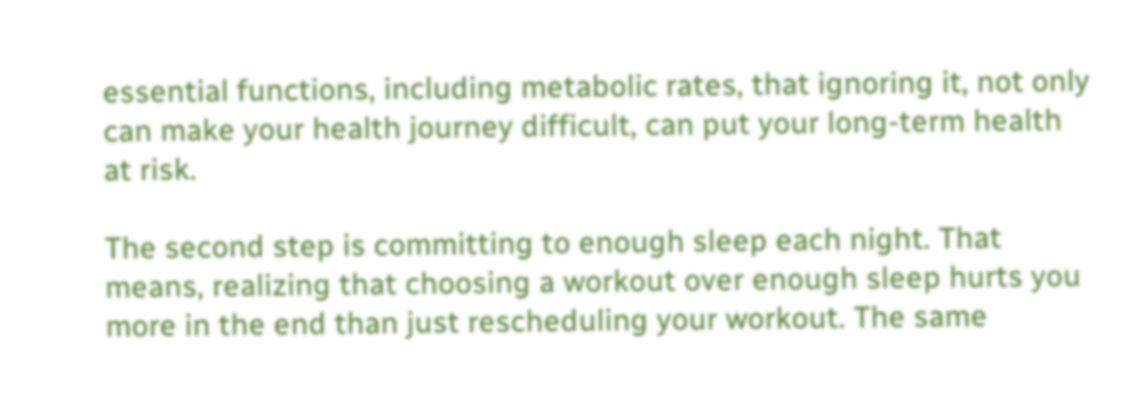essential functions, including metabolic rates, that ignoring it, not only can make your health journey difficult, can put your long-term health at risk.

The second step is committing to enough sleep each night. That means, realizing that choosing a workout over enough sleep hurts you more in the end than just rescheduling your workout. The same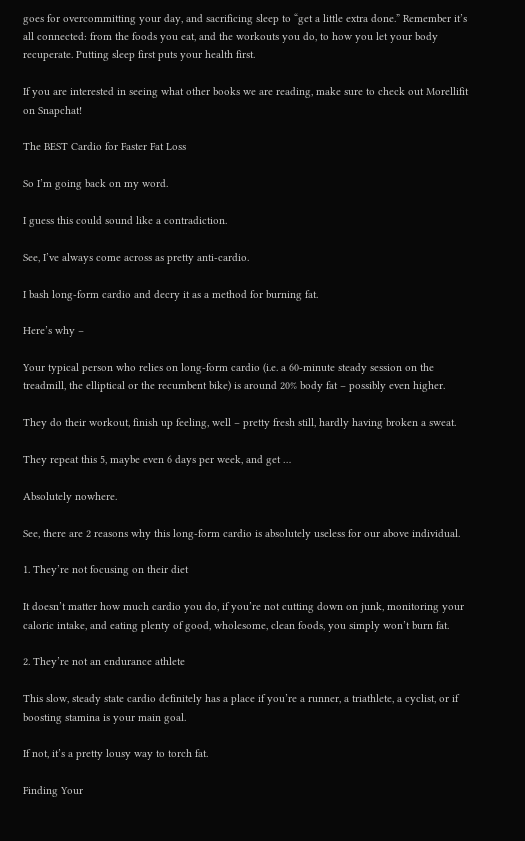goes for overcommitting your day, and sacrificing sleep to “get a little extra done.” Remember it’s all connected: from the foods you eat, and the workouts you do, to how you let your body recuperate. Putting sleep first puts your health first.

If you are interested in seeing what other books we are reading, make sure to check out Morellifit on Snapchat!

The BEST Cardio for Faster Fat Loss

So I’m going back on my word.

I guess this could sound like a contradiction.

See, I’ve always come across as pretty anti-cardio.

I bash long-form cardio and decry it as a method for burning fat.

Here’s why –

Your typical person who relies on long-form cardio (i.e. a 60-minute steady session on the treadmill, the elliptical or the recumbent bike) is around 20% body fat – possibly even higher.

They do their workout, finish up feeling, well – pretty fresh still, hardly having broken a sweat.

They repeat this 5, maybe even 6 days per week, and get …

Absolutely nowhere.

See, there are 2 reasons why this long-form cardio is absolutely useless for our above individual.

1. They’re not focusing on their diet

It doesn’t matter how much cardio you do, if you’re not cutting down on junk, monitoring your caloric intake, and eating plenty of good, wholesome, clean foods, you simply won’t burn fat.

2. They’re not an endurance athlete

This slow, steady state cardio definitely has a place if you’re a runner, a triathlete, a cyclist, or if boosting stamina is your main goal.

If not, it’s a pretty lousy way to torch fat.

Finding Your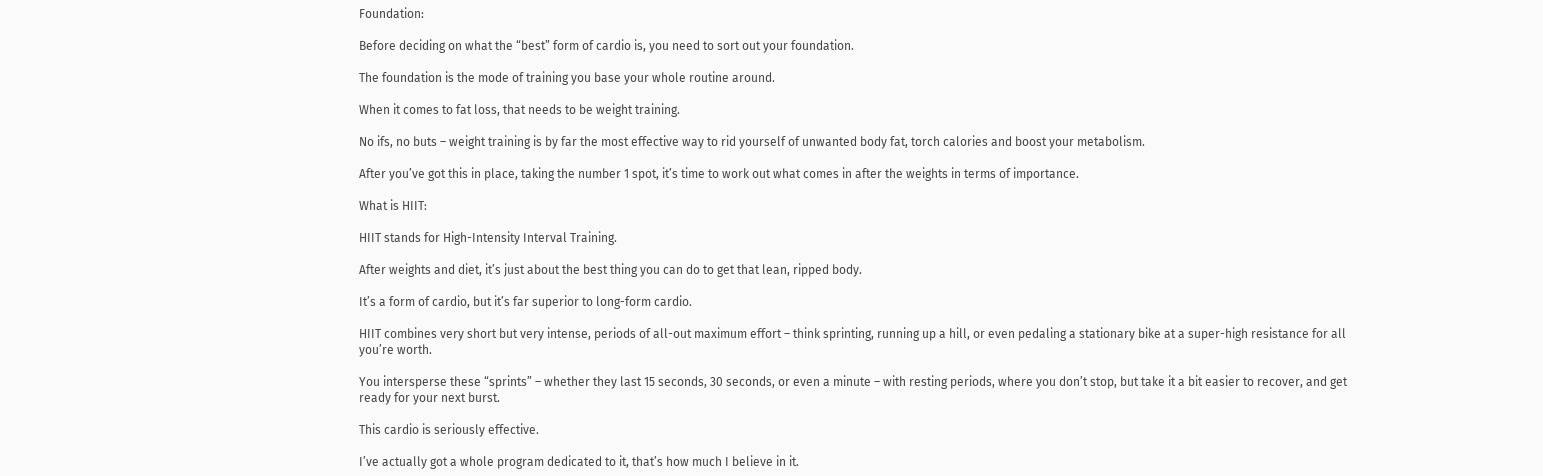Foundation:

Before deciding on what the “best” form of cardio is, you need to sort out your foundation.

The foundation is the mode of training you base your whole routine around.

When it comes to fat loss, that needs to be weight training.

No ifs, no buts – weight training is by far the most effective way to rid yourself of unwanted body fat, torch calories and boost your metabolism.

After you’ve got this in place, taking the number 1 spot, it’s time to work out what comes in after the weights in terms of importance.

What is HIIT:

HIIT stands for High-Intensity Interval Training.

After weights and diet, it’s just about the best thing you can do to get that lean, ripped body.

It’s a form of cardio, but it’s far superior to long-form cardio.

HIIT combines very short but very intense, periods of all-out maximum effort – think sprinting, running up a hill, or even pedaling a stationary bike at a super-high resistance for all you’re worth.

You intersperse these “sprints” – whether they last 15 seconds, 30 seconds, or even a minute – with resting periods, where you don’t stop, but take it a bit easier to recover, and get ready for your next burst.

This cardio is seriously effective.

I’ve actually got a whole program dedicated to it, that’s how much I believe in it.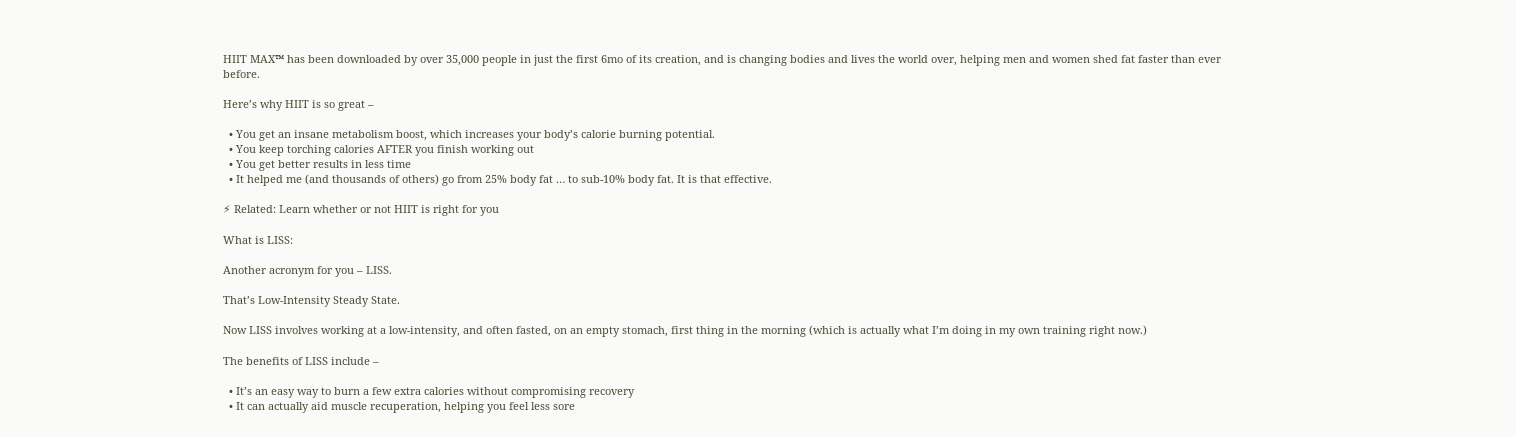HIIT MAX™ has been downloaded by over 35,000 people in just the first 6mo of its creation, and is changing bodies and lives the world over, helping men and women shed fat faster than ever before.

Here’s why HIIT is so great –

  • You get an insane metabolism boost, which increases your body’s calorie burning potential.
  • You keep torching calories AFTER you finish working out
  • You get better results in less time
  • It helped me (and thousands of others) go from 25% body fat … to sub-10% body fat. It is that effective.

⚡ Related: Learn whether or not HIIT is right for you

What is LISS:

Another acronym for you – LISS.

That’s Low-Intensity Steady State.

Now LISS involves working at a low-intensity, and often fasted, on an empty stomach, first thing in the morning (which is actually what I’m doing in my own training right now.)

The benefits of LISS include –

  • It’s an easy way to burn a few extra calories without compromising recovery
  • It can actually aid muscle recuperation, helping you feel less sore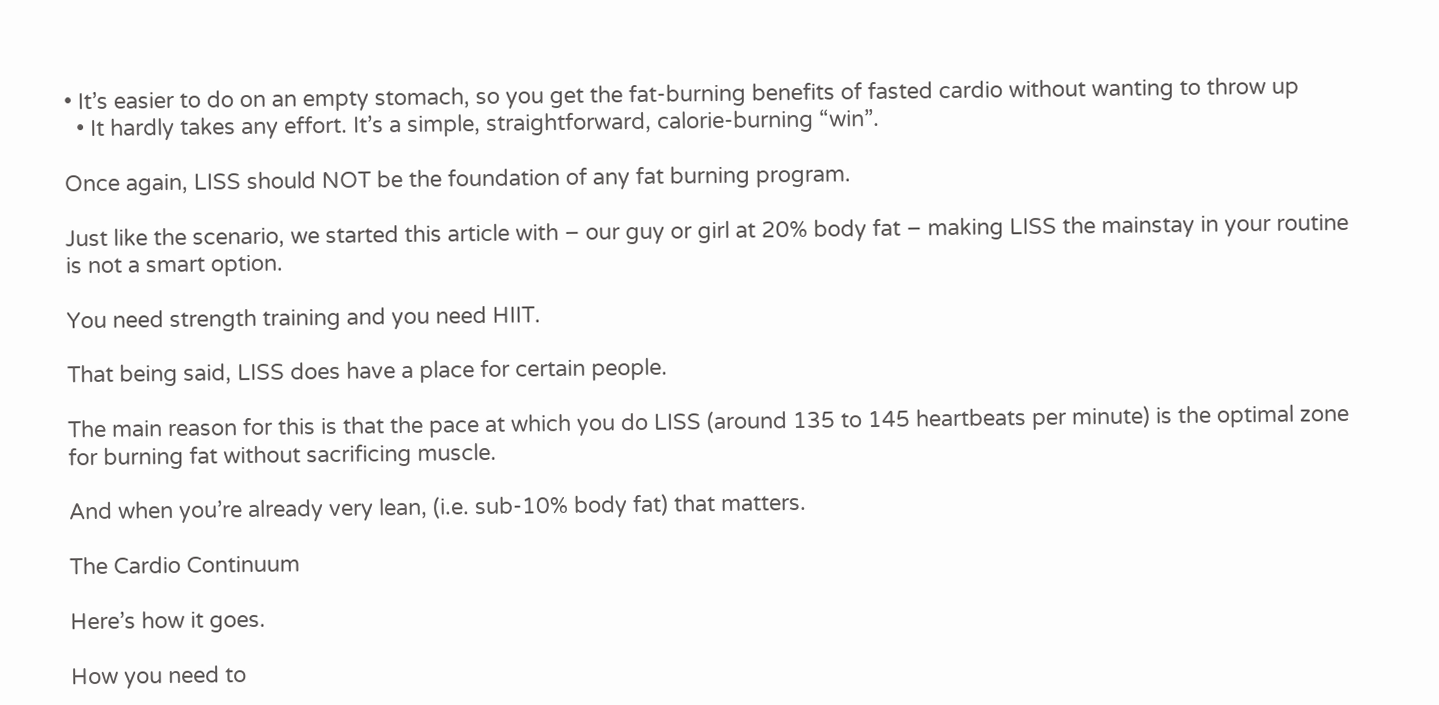• It’s easier to do on an empty stomach, so you get the fat-burning benefits of fasted cardio without wanting to throw up
  • It hardly takes any effort. It’s a simple, straightforward, calorie-burning “win”.

Once again, LISS should NOT be the foundation of any fat burning program.

Just like the scenario, we started this article with – our guy or girl at 20% body fat – making LISS the mainstay in your routine is not a smart option.

You need strength training and you need HIIT.

That being said, LISS does have a place for certain people.

The main reason for this is that the pace at which you do LISS (around 135 to 145 heartbeats per minute) is the optimal zone for burning fat without sacrificing muscle.

And when you’re already very lean, (i.e. sub-10% body fat) that matters.

The Cardio Continuum

Here’s how it goes.

How you need to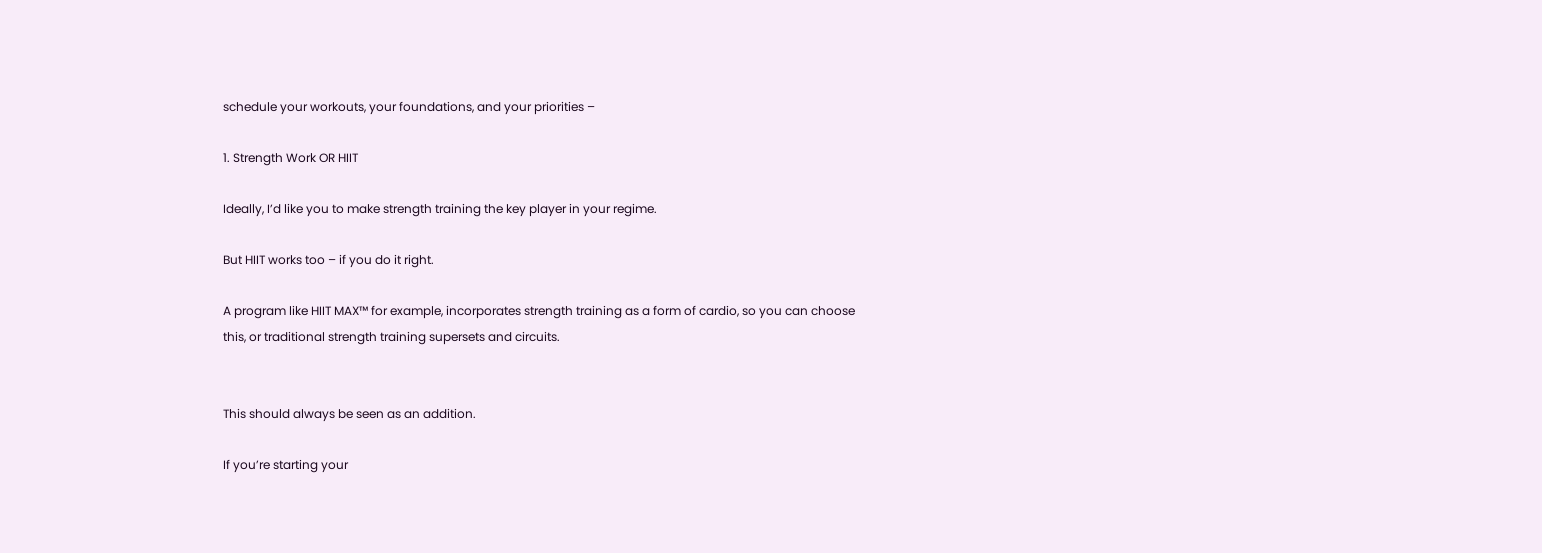schedule your workouts, your foundations, and your priorities –

1. Strength Work OR HIIT

Ideally, I’d like you to make strength training the key player in your regime.

But HIIT works too – if you do it right.

A program like HIIT MAX™ for example, incorporates strength training as a form of cardio, so you can choose this, or traditional strength training supersets and circuits.


This should always be seen as an addition.

If you’re starting your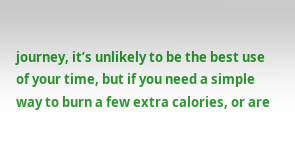journey, it’s unlikely to be the best use of your time, but if you need a simple way to burn a few extra calories, or are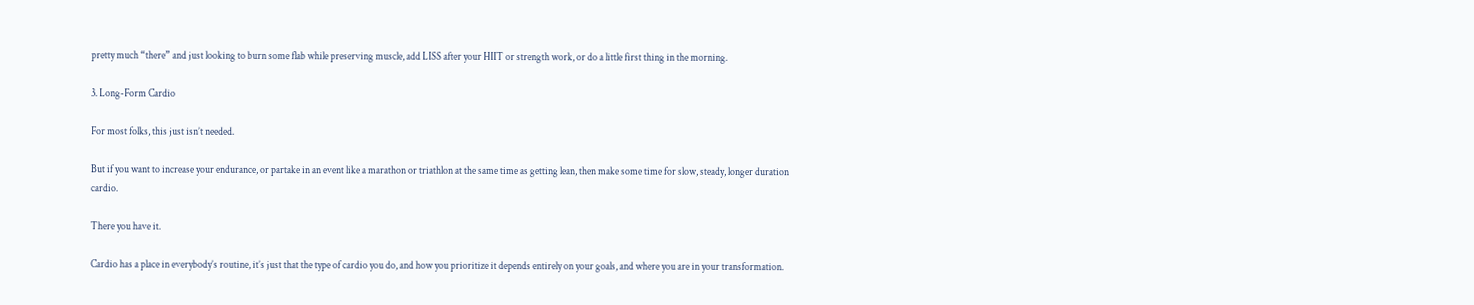pretty much “there” and just looking to burn some flab while preserving muscle, add LISS after your HIIT or strength work, or do a little first thing in the morning.

3. Long-Form Cardio

For most folks, this just isn’t needed.

But if you want to increase your endurance, or partake in an event like a marathon or triathlon at the same time as getting lean, then make some time for slow, steady, longer duration cardio.

There you have it.

Cardio has a place in everybody’s routine, it’s just that the type of cardio you do, and how you prioritize it depends entirely on your goals, and where you are in your transformation.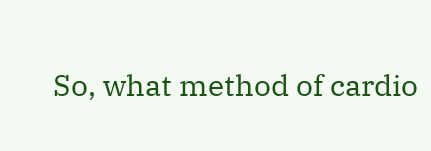So, what method of cardio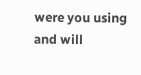were you using and will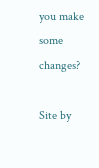you make some changes?

Site by